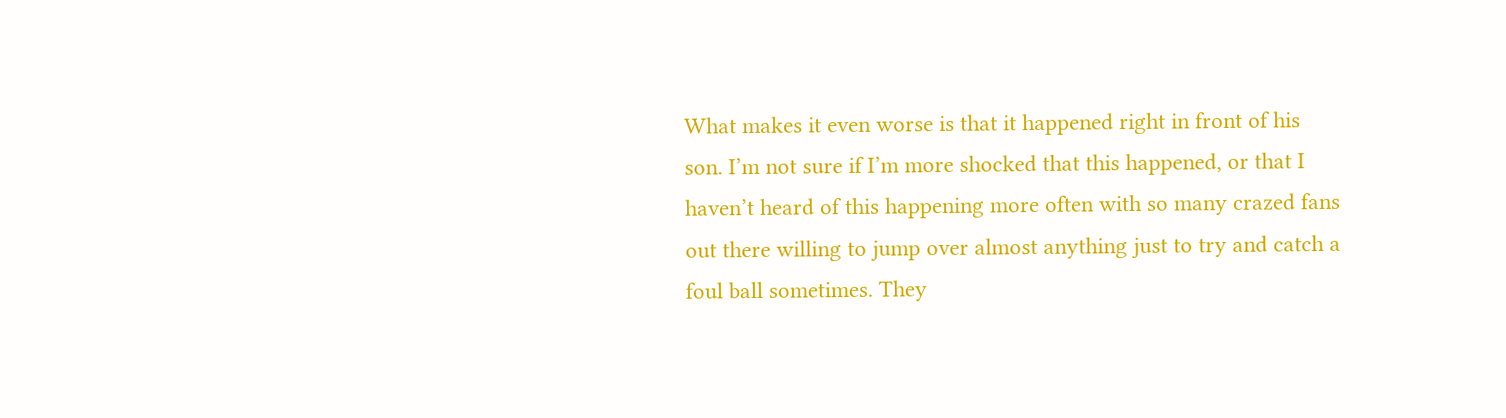What makes it even worse is that it happened right in front of his son. I’m not sure if I’m more shocked that this happened, or that I haven’t heard of this happening more often with so many crazed fans out there willing to jump over almost anything just to try and catch a foul ball sometimes. They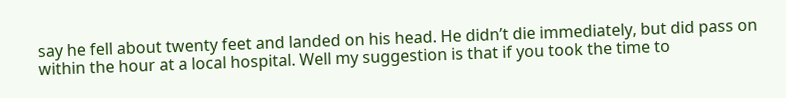say he fell about twenty feet and landed on his head. He didn’t die immediately, but did pass on within the hour at a local hospital. Well my suggestion is that if you took the time to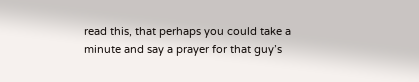read this, that perhaps you could take a minute and say a prayer for that guy’s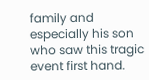family and especially his son who saw this tragic event first hand.